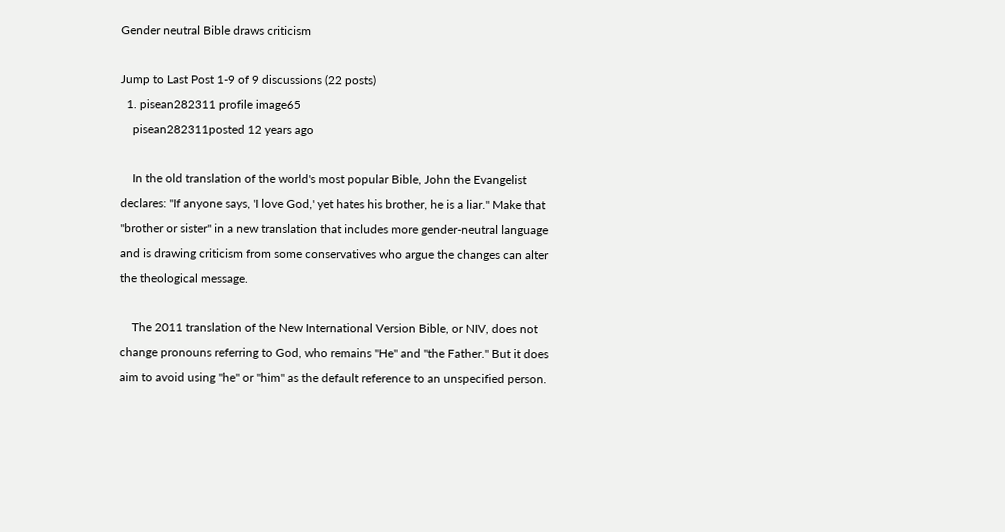Gender neutral Bible draws criticism

Jump to Last Post 1-9 of 9 discussions (22 posts)
  1. pisean282311 profile image65
    pisean282311posted 12 years ago

    In the old translation of the world's most popular Bible, John the Evangelist declares: "If anyone says, 'I love God,' yet hates his brother, he is a liar." Make that "brother or sister" in a new translation that includes more gender-neutral language and is drawing criticism from some conservatives who argue the changes can alter the theological message.

    The 2011 translation of the New International Version Bible, or NIV, does not change pronouns referring to God, who remains "He" and "the Father." But it does aim to avoid using "he" or "him" as the default reference to an unspecified person.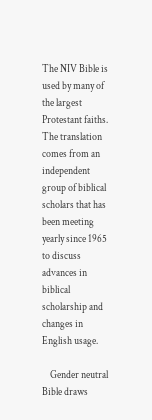The NIV Bible is used by many of the largest Protestant faiths. The translation comes from an independent group of biblical scholars that has been meeting yearly since 1965 to discuss advances in biblical scholarship and changes in English usage.

    Gender neutral Bible draws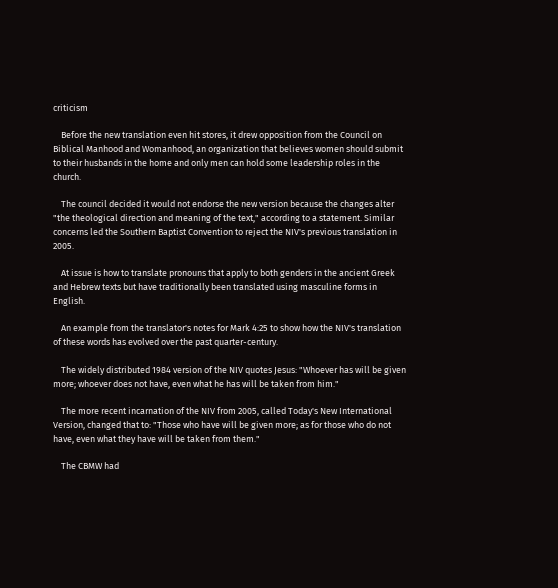criticism

    Before the new translation even hit stores, it drew opposition from the Council on Biblical Manhood and Womanhood, an organization that believes women should submit to their husbands in the home and only men can hold some leadership roles in the church.

    The council decided it would not endorse the new version because the changes alter "the theological direction and meaning of the text," according to a statement. Similar concerns led the Southern Baptist Convention to reject the NIV's previous translation in 2005.

    At issue is how to translate pronouns that apply to both genders in the ancient Greek and Hebrew texts but have traditionally been translated using masculine forms in English.

    An example from the translator's notes for Mark 4:25 to show how the NIV's translation of these words has evolved over the past quarter-century.

    The widely distributed 1984 version of the NIV quotes Jesus: "Whoever has will be given more; whoever does not have, even what he has will be taken from him."

    The more recent incarnation of the NIV from 2005, called Today's New International Version, changed that to: "Those who have will be given more; as for those who do not have, even what they have will be taken from them."

    The CBMW had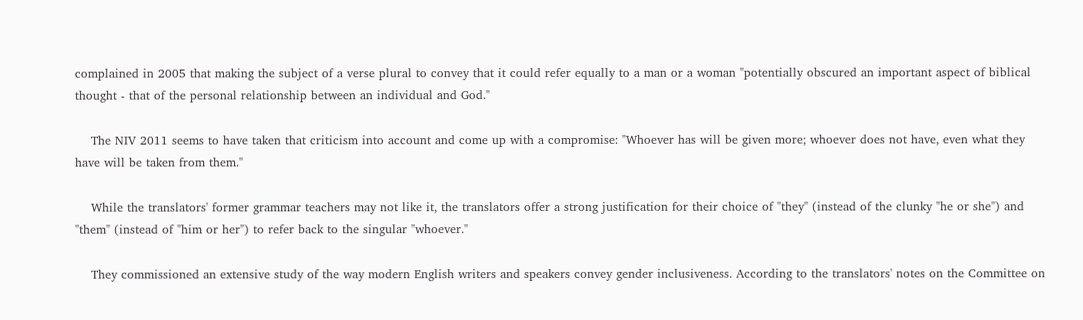complained in 2005 that making the subject of a verse plural to convey that it could refer equally to a man or a woman "potentially obscured an important aspect of biblical thought - that of the personal relationship between an individual and God."

    The NIV 2011 seems to have taken that criticism into account and come up with a compromise: "Whoever has will be given more; whoever does not have, even what they have will be taken from them."

    While the translators' former grammar teachers may not like it, the translators offer a strong justification for their choice of "they" (instead of the clunky "he or she") and "them" (instead of "him or her") to refer back to the singular "whoever."

    They commissioned an extensive study of the way modern English writers and speakers convey gender inclusiveness. According to the translators' notes on the Committee on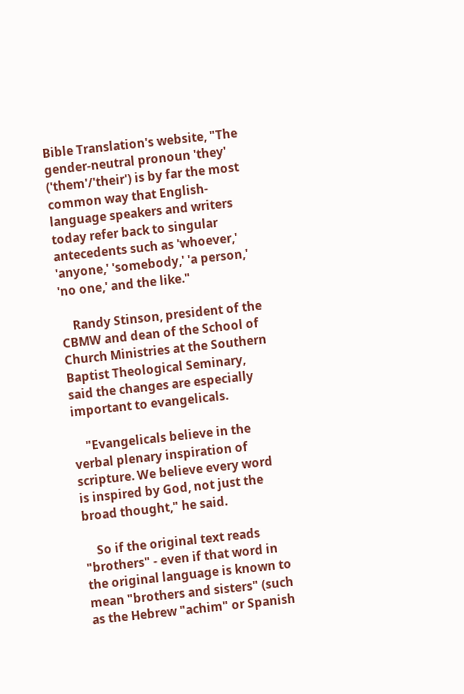Bible Translation's website, "The gender-neutral pronoun 'they' ('them'/'their') is by far the most common way that English-language speakers and writers today refer back to singular antecedents such as 'whoever,' 'anyone,' 'somebody,' 'a person,' 'no one,' and the like."

    Randy Stinson, president of the CBMW and dean of the School of Church Ministries at the Southern Baptist Theological Seminary, said the changes are especially important to evangelicals.

    "Evangelicals believe in the verbal plenary inspiration of scripture. We believe every word is inspired by God, not just the broad thought," he said.

    So if the original text reads "brothers" - even if that word in the original language is known to mean "brothers and sisters" (such as the Hebrew "achim" or Spanish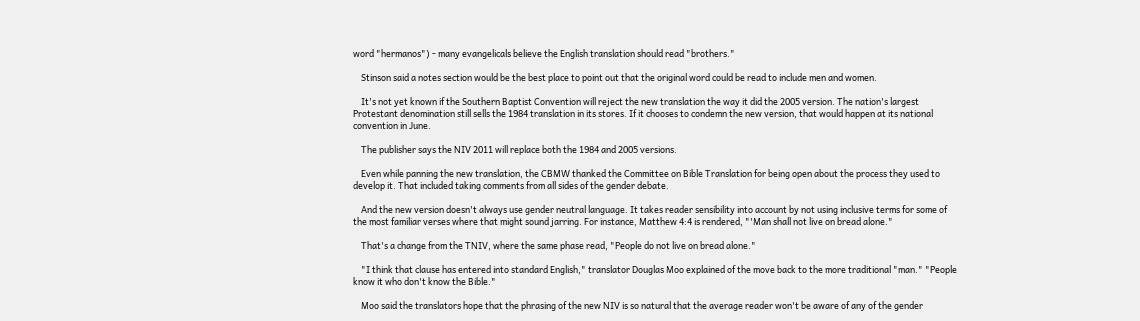word "hermanos") - many evangelicals believe the English translation should read "brothers."

    Stinson said a notes section would be the best place to point out that the original word could be read to include men and women.

    It's not yet known if the Southern Baptist Convention will reject the new translation the way it did the 2005 version. The nation's largest Protestant denomination still sells the 1984 translation in its stores. If it chooses to condemn the new version, that would happen at its national convention in June.

    The publisher says the NIV 2011 will replace both the 1984 and 2005 versions.

    Even while panning the new translation, the CBMW thanked the Committee on Bible Translation for being open about the process they used to develop it. That included taking comments from all sides of the gender debate.

    And the new version doesn't always use gender neutral language. It takes reader sensibility into account by not using inclusive terms for some of the most familiar verses where that might sound jarring. For instance, Matthew 4:4 is rendered, "'Man shall not live on bread alone."

    That's a change from the TNIV, where the same phase read, "People do not live on bread alone."

    "I think that clause has entered into standard English," translator Douglas Moo explained of the move back to the more traditional "man." "People know it who don't know the Bible."

    Moo said the translators hope that the phrasing of the new NIV is so natural that the average reader won't be aware of any of the gender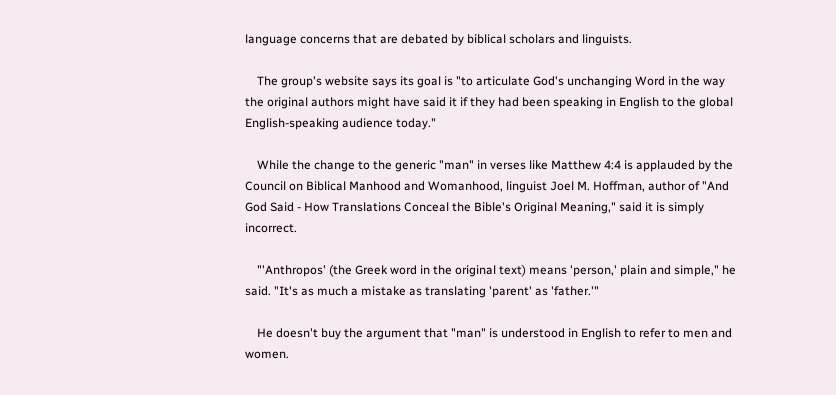language concerns that are debated by biblical scholars and linguists.

    The group's website says its goal is "to articulate God's unchanging Word in the way the original authors might have said it if they had been speaking in English to the global English-speaking audience today."

    While the change to the generic "man" in verses like Matthew 4:4 is applauded by the Council on Biblical Manhood and Womanhood, linguist Joel M. Hoffman, author of "And God Said - How Translations Conceal the Bible's Original Meaning," said it is simply incorrect.

    "'Anthropos' (the Greek word in the original text) means 'person,' plain and simple," he said. "It's as much a mistake as translating 'parent' as 'father.'"

    He doesn't buy the argument that "man" is understood in English to refer to men and women.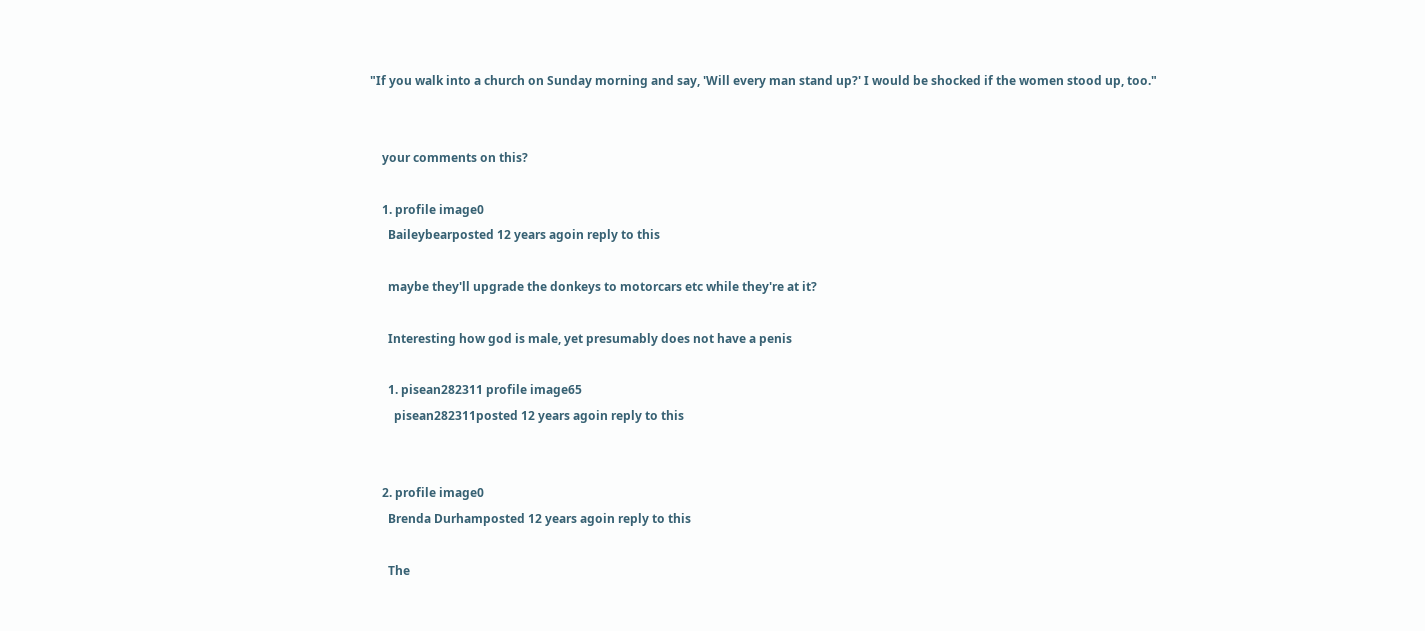"If you walk into a church on Sunday morning and say, 'Will every man stand up?' I would be shocked if the women stood up, too."


    your comments on this?

    1. profile image0
      Baileybearposted 12 years agoin reply to this

      maybe they'll upgrade the donkeys to motorcars etc while they're at it?

      Interesting how god is male, yet presumably does not have a penis

      1. pisean282311 profile image65
        pisean282311posted 12 years agoin reply to this


    2. profile image0
      Brenda Durhamposted 12 years agoin reply to this

      The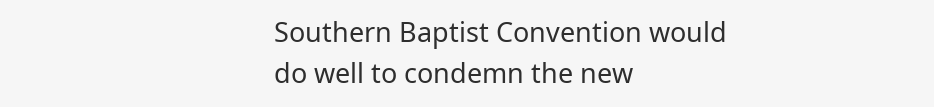Southern Baptist Convention would do well to condemn the new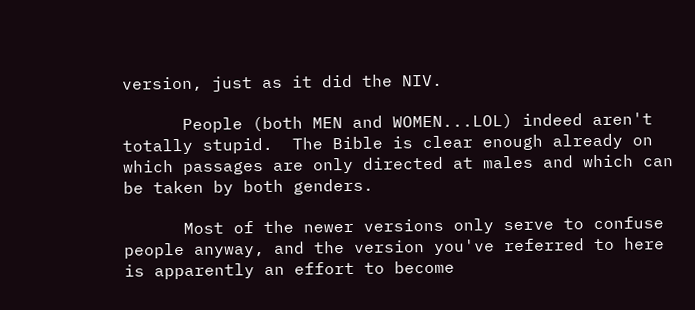version, just as it did the NIV.

      People (both MEN and WOMEN...LOL) indeed aren't totally stupid.  The Bible is clear enough already on which passages are only directed at males and which can be taken by both genders.

      Most of the newer versions only serve to confuse people anyway, and the version you've referred to here is apparently an effort to become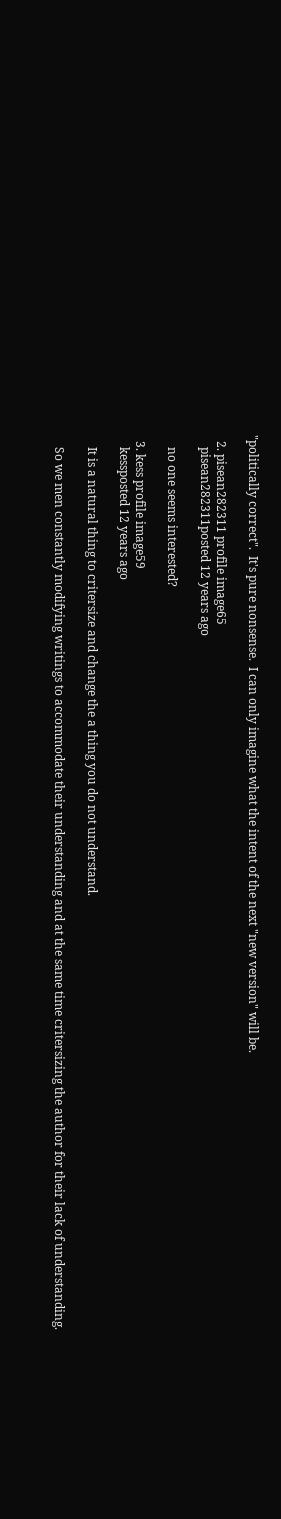"politically correct".  It's pure nonsense.  I can only imagine what the intent of the next "new version" will be.

  2. pisean282311 profile image65
    pisean282311posted 12 years ago

    no one seems interested?

  3. kess profile image59
    kessposted 12 years ago

    It is a natural thing to critersize and change the a thing you do not understand.

    So we men constantly modifying writings to accommodate their understanding and at the same time critersizing the author for their lack of understanding.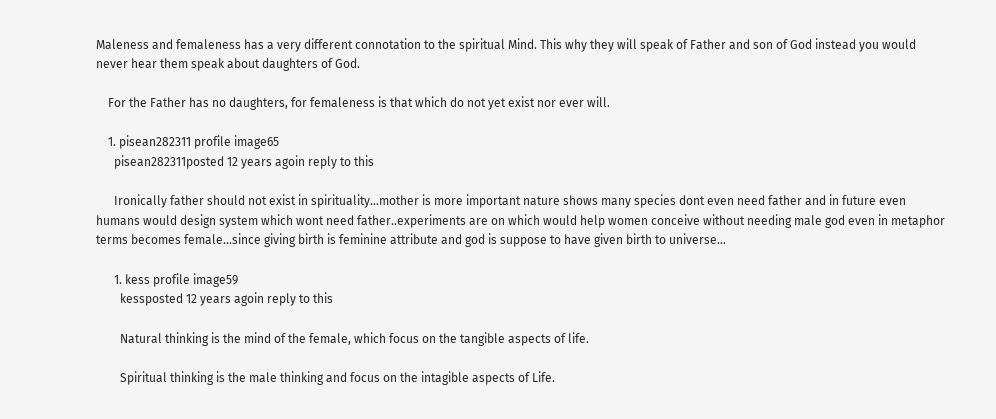Maleness and femaleness has a very different connotation to the spiritual Mind. This why they will speak of Father and son of God instead you would never hear them speak about daughters of God.

    For the Father has no daughters, for femaleness is that which do not yet exist nor ever will.

    1. pisean282311 profile image65
      pisean282311posted 12 years agoin reply to this

      Ironically father should not exist in spirituality...mother is more important nature shows many species dont even need father and in future even humans would design system which wont need father..experiments are on which would help women conceive without needing male god even in metaphor terms becomes female...since giving birth is feminine attribute and god is suppose to have given birth to universe...

      1. kess profile image59
        kessposted 12 years agoin reply to this

        Natural thinking is the mind of the female, which focus on the tangible aspects of life.

        Spiritual thinking is the male thinking and focus on the intagible aspects of Life.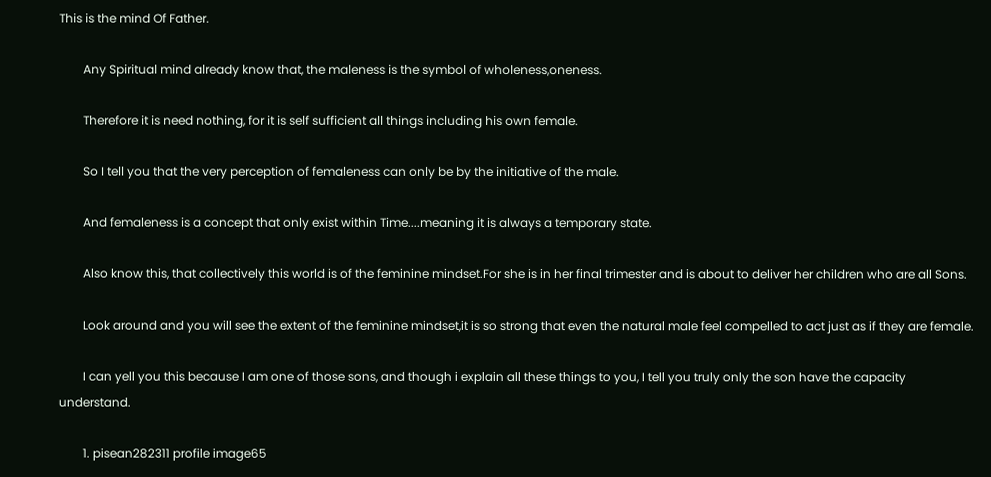This is the mind Of Father.

        Any Spiritual mind already know that, the maleness is the symbol of wholeness,oneness.

        Therefore it is need nothing, for it is self sufficient all things including his own female.

        So I tell you that the very perception of femaleness can only be by the initiative of the male.

        And femaleness is a concept that only exist within Time....meaning it is always a temporary state.

        Also know this, that collectively this world is of the feminine mindset.For she is in her final trimester and is about to deliver her children who are all Sons.

        Look around and you will see the extent of the feminine mindset,it is so strong that even the natural male feel compelled to act just as if they are female.

        I can yell you this because I am one of those sons, and though i explain all these things to you, I tell you truly only the son have the capacity understand.

        1. pisean282311 profile image65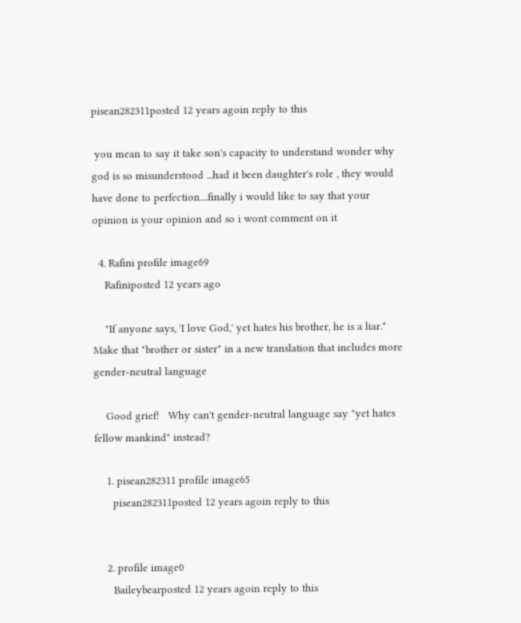pisean282311posted 12 years agoin reply to this

 you mean to say it take son's capacity to understand wonder why god is so misunderstood ...had it been daughter's role , they would have done to perfection....finally i would like to say that your opinion is your opinion and so i wont comment on it

  4. Rafini profile image69
    Rafiniposted 12 years ago

    "If anyone says, 'I love God,' yet hates his brother, he is a liar." Make that "brother or sister" in a new translation that includes more gender-neutral language

    Good grief!   Why can't gender-neutral language say "yet hates fellow mankind" instead?

    1. pisean282311 profile image65
      pisean282311posted 12 years agoin reply to this


    2. profile image0
      Baileybearposted 12 years agoin reply to this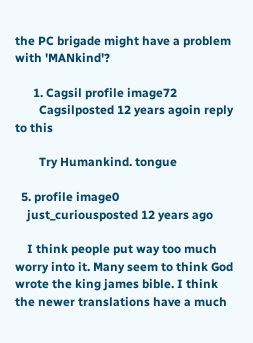the PC brigade might have a problem with 'MANkind'?

      1. Cagsil profile image72
        Cagsilposted 12 years agoin reply to this

        Try Humankind. tongue

  5. profile image0
    just_curiousposted 12 years ago

    I think people put way too much worry into it. Many seem to think God wrote the king james bible. I think the newer translations have a much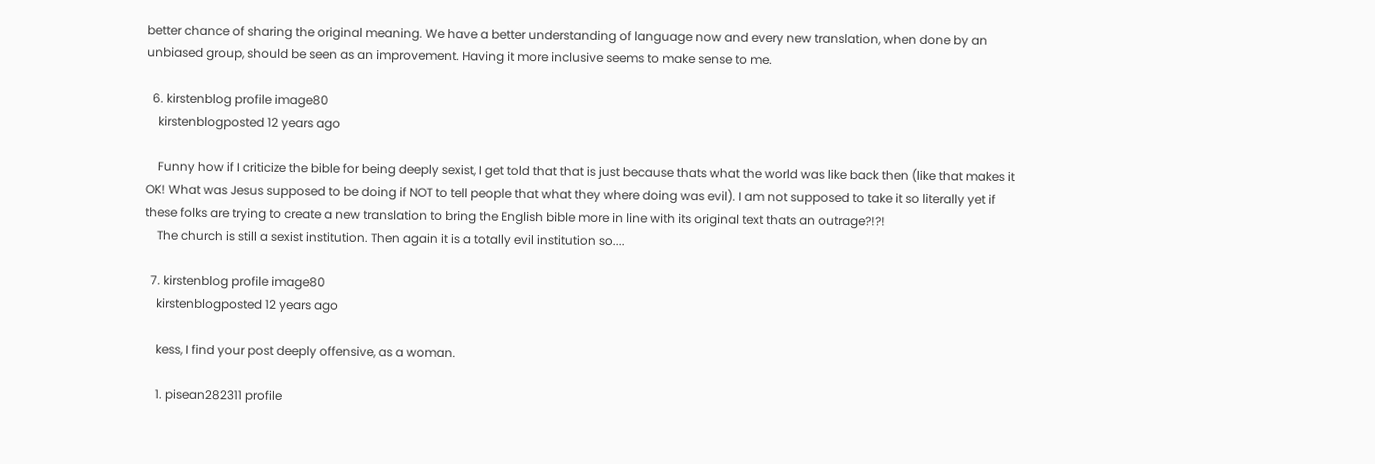better chance of sharing the original meaning. We have a better understanding of language now and every new translation, when done by an unbiased group, should be seen as an improvement. Having it more inclusive seems to make sense to me.

  6. kirstenblog profile image80
    kirstenblogposted 12 years ago

    Funny how if I criticize the bible for being deeply sexist, I get told that that is just because thats what the world was like back then (like that makes it OK! What was Jesus supposed to be doing if NOT to tell people that what they where doing was evil). I am not supposed to take it so literally yet if these folks are trying to create a new translation to bring the English bible more in line with its original text thats an outrage?!?!
    The church is still a sexist institution. Then again it is a totally evil institution so....

  7. kirstenblog profile image80
    kirstenblogposted 12 years ago

    kess, I find your post deeply offensive, as a woman.

    1. pisean282311 profile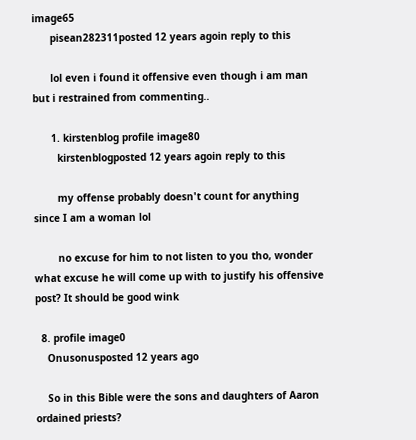image65
      pisean282311posted 12 years agoin reply to this

      lol even i found it offensive even though i am man but i restrained from commenting..

      1. kirstenblog profile image80
        kirstenblogposted 12 years agoin reply to this

        my offense probably doesn't count for anything since I am a woman lol

        no excuse for him to not listen to you tho, wonder what excuse he will come up with to justify his offensive post? It should be good wink

  8. profile image0
    Onusonusposted 12 years ago

    So in this Bible were the sons and daughters of Aaron ordained priests?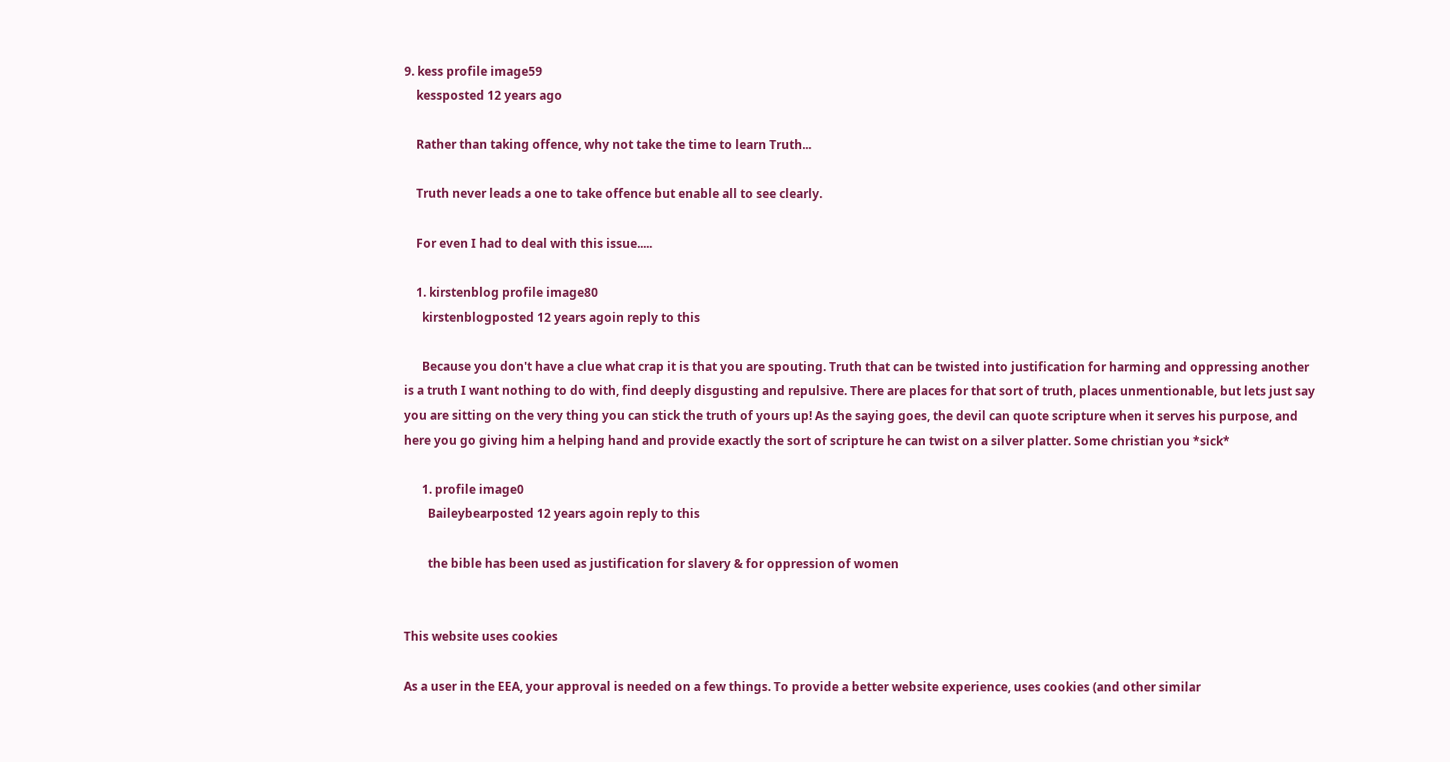9. kess profile image59
    kessposted 12 years ago

    Rather than taking offence, why not take the time to learn Truth...

    Truth never leads a one to take offence but enable all to see clearly.

    For even I had to deal with this issue.....

    1. kirstenblog profile image80
      kirstenblogposted 12 years agoin reply to this

      Because you don't have a clue what crap it is that you are spouting. Truth that can be twisted into justification for harming and oppressing another is a truth I want nothing to do with, find deeply disgusting and repulsive. There are places for that sort of truth, places unmentionable, but lets just say you are sitting on the very thing you can stick the truth of yours up! As the saying goes, the devil can quote scripture when it serves his purpose, and here you go giving him a helping hand and provide exactly the sort of scripture he can twist on a silver platter. Some christian you *sick*

      1. profile image0
        Baileybearposted 12 years agoin reply to this

        the bible has been used as justification for slavery & for oppression of women


This website uses cookies

As a user in the EEA, your approval is needed on a few things. To provide a better website experience, uses cookies (and other similar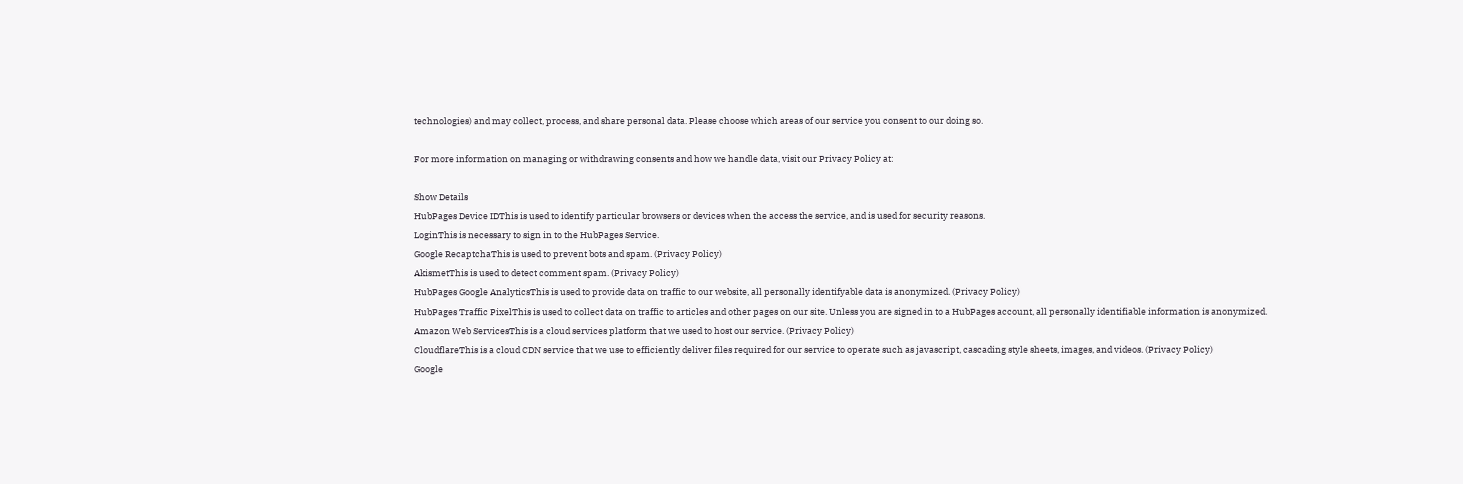technologies) and may collect, process, and share personal data. Please choose which areas of our service you consent to our doing so.

For more information on managing or withdrawing consents and how we handle data, visit our Privacy Policy at:

Show Details
HubPages Device IDThis is used to identify particular browsers or devices when the access the service, and is used for security reasons.
LoginThis is necessary to sign in to the HubPages Service.
Google RecaptchaThis is used to prevent bots and spam. (Privacy Policy)
AkismetThis is used to detect comment spam. (Privacy Policy)
HubPages Google AnalyticsThis is used to provide data on traffic to our website, all personally identifyable data is anonymized. (Privacy Policy)
HubPages Traffic PixelThis is used to collect data on traffic to articles and other pages on our site. Unless you are signed in to a HubPages account, all personally identifiable information is anonymized.
Amazon Web ServicesThis is a cloud services platform that we used to host our service. (Privacy Policy)
CloudflareThis is a cloud CDN service that we use to efficiently deliver files required for our service to operate such as javascript, cascading style sheets, images, and videos. (Privacy Policy)
Google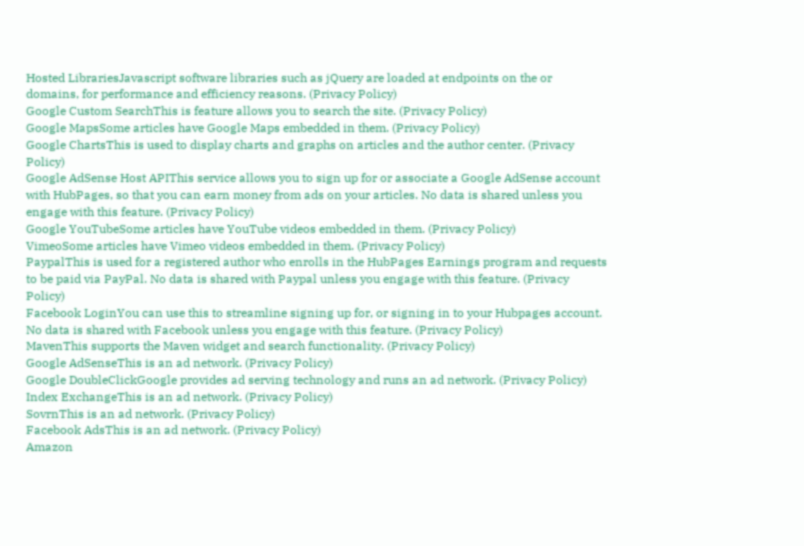Hosted LibrariesJavascript software libraries such as jQuery are loaded at endpoints on the or domains, for performance and efficiency reasons. (Privacy Policy)
Google Custom SearchThis is feature allows you to search the site. (Privacy Policy)
Google MapsSome articles have Google Maps embedded in them. (Privacy Policy)
Google ChartsThis is used to display charts and graphs on articles and the author center. (Privacy Policy)
Google AdSense Host APIThis service allows you to sign up for or associate a Google AdSense account with HubPages, so that you can earn money from ads on your articles. No data is shared unless you engage with this feature. (Privacy Policy)
Google YouTubeSome articles have YouTube videos embedded in them. (Privacy Policy)
VimeoSome articles have Vimeo videos embedded in them. (Privacy Policy)
PaypalThis is used for a registered author who enrolls in the HubPages Earnings program and requests to be paid via PayPal. No data is shared with Paypal unless you engage with this feature. (Privacy Policy)
Facebook LoginYou can use this to streamline signing up for, or signing in to your Hubpages account. No data is shared with Facebook unless you engage with this feature. (Privacy Policy)
MavenThis supports the Maven widget and search functionality. (Privacy Policy)
Google AdSenseThis is an ad network. (Privacy Policy)
Google DoubleClickGoogle provides ad serving technology and runs an ad network. (Privacy Policy)
Index ExchangeThis is an ad network. (Privacy Policy)
SovrnThis is an ad network. (Privacy Policy)
Facebook AdsThis is an ad network. (Privacy Policy)
Amazon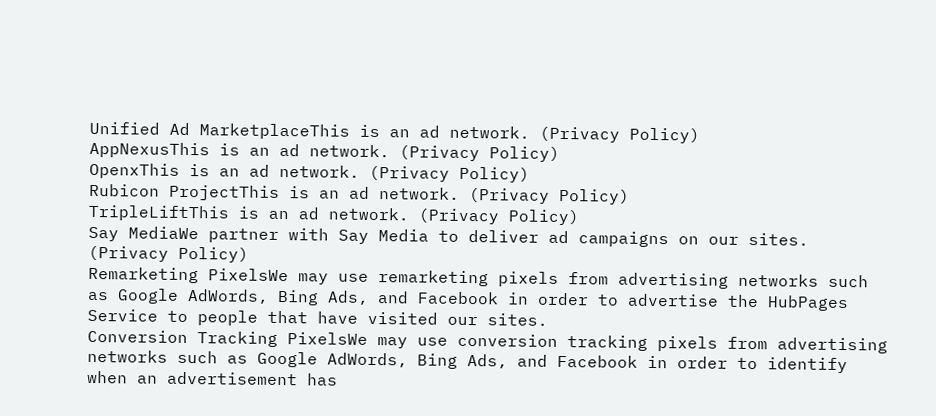Unified Ad MarketplaceThis is an ad network. (Privacy Policy)
AppNexusThis is an ad network. (Privacy Policy)
OpenxThis is an ad network. (Privacy Policy)
Rubicon ProjectThis is an ad network. (Privacy Policy)
TripleLiftThis is an ad network. (Privacy Policy)
Say MediaWe partner with Say Media to deliver ad campaigns on our sites. (Privacy Policy)
Remarketing PixelsWe may use remarketing pixels from advertising networks such as Google AdWords, Bing Ads, and Facebook in order to advertise the HubPages Service to people that have visited our sites.
Conversion Tracking PixelsWe may use conversion tracking pixels from advertising networks such as Google AdWords, Bing Ads, and Facebook in order to identify when an advertisement has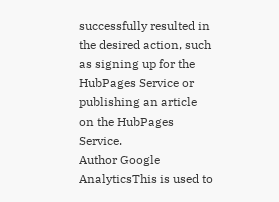successfully resulted in the desired action, such as signing up for the HubPages Service or publishing an article on the HubPages Service.
Author Google AnalyticsThis is used to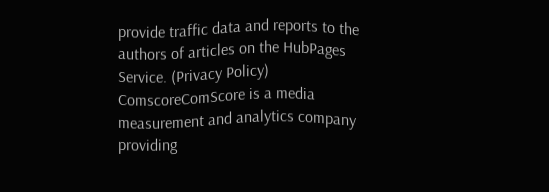provide traffic data and reports to the authors of articles on the HubPages Service. (Privacy Policy)
ComscoreComScore is a media measurement and analytics company providing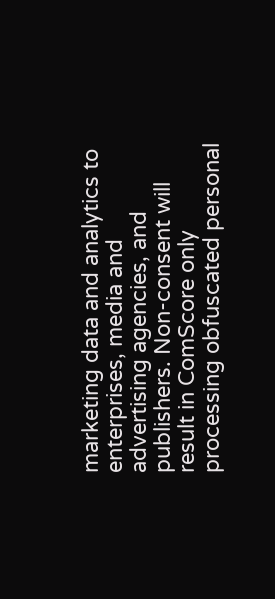marketing data and analytics to enterprises, media and advertising agencies, and publishers. Non-consent will result in ComScore only processing obfuscated personal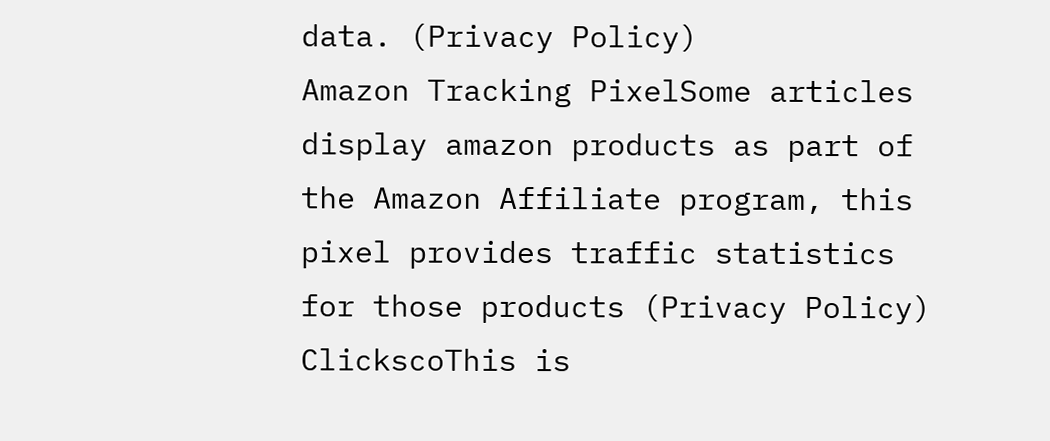data. (Privacy Policy)
Amazon Tracking PixelSome articles display amazon products as part of the Amazon Affiliate program, this pixel provides traffic statistics for those products (Privacy Policy)
ClickscoThis is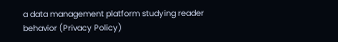a data management platform studying reader behavior (Privacy Policy)